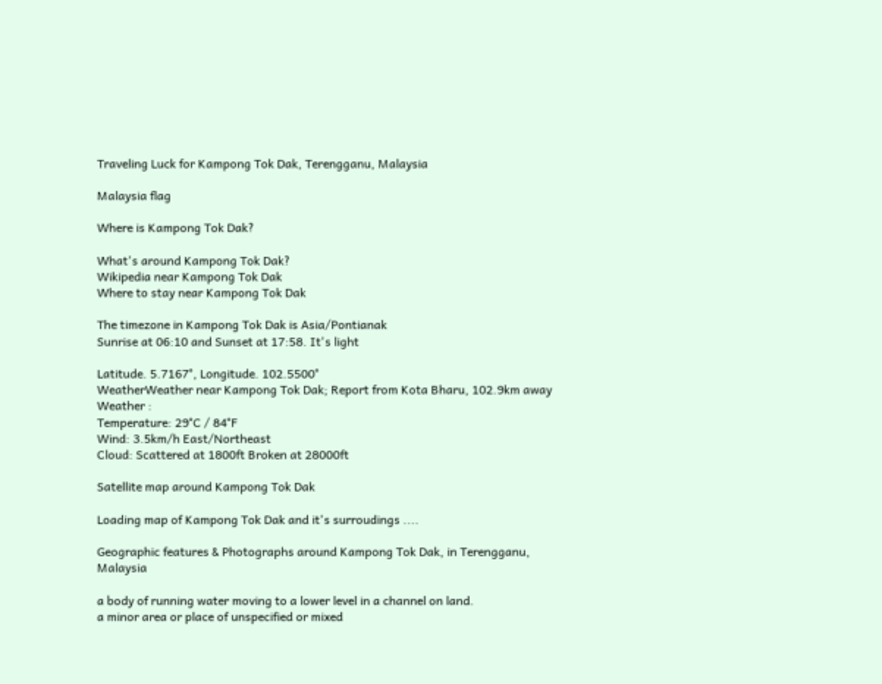Traveling Luck for Kampong Tok Dak, Terengganu, Malaysia

Malaysia flag

Where is Kampong Tok Dak?

What's around Kampong Tok Dak?
Wikipedia near Kampong Tok Dak
Where to stay near Kampong Tok Dak

The timezone in Kampong Tok Dak is Asia/Pontianak
Sunrise at 06:10 and Sunset at 17:58. It's light

Latitude. 5.7167°, Longitude. 102.5500°
WeatherWeather near Kampong Tok Dak; Report from Kota Bharu, 102.9km away
Weather :
Temperature: 29°C / 84°F
Wind: 3.5km/h East/Northeast
Cloud: Scattered at 1800ft Broken at 28000ft

Satellite map around Kampong Tok Dak

Loading map of Kampong Tok Dak and it's surroudings ....

Geographic features & Photographs around Kampong Tok Dak, in Terengganu, Malaysia

a body of running water moving to a lower level in a channel on land.
a minor area or place of unspecified or mixed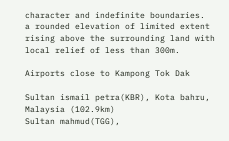character and indefinite boundaries.
a rounded elevation of limited extent rising above the surrounding land with local relief of less than 300m.

Airports close to Kampong Tok Dak

Sultan ismail petra(KBR), Kota bahru, Malaysia (102.9km)
Sultan mahmud(TGG),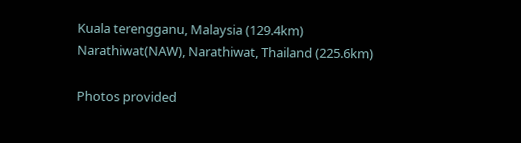Kuala terengganu, Malaysia (129.4km)
Narathiwat(NAW), Narathiwat, Thailand (225.6km)

Photos provided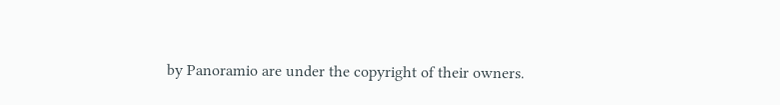by Panoramio are under the copyright of their owners.